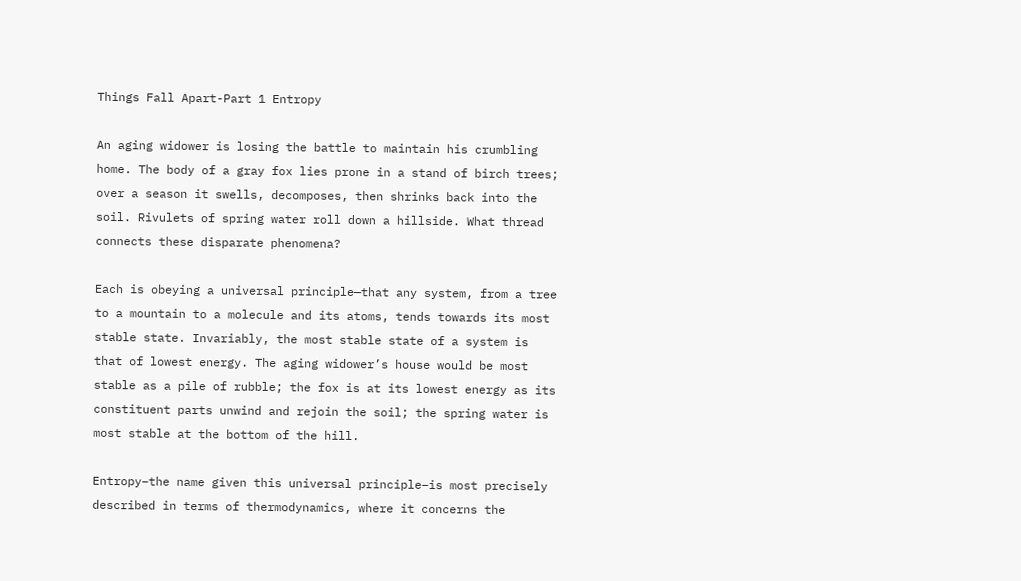Things Fall Apart-Part 1 Entropy

An aging widower is losing the battle to maintain his crumbling home. The body of a gray fox lies prone in a stand of birch trees; over a season it swells, decomposes, then shrinks back into the soil. Rivulets of spring water roll down a hillside. What thread connects these disparate phenomena?

Each is obeying a universal principle—that any system, from a tree to a mountain to a molecule and its atoms, tends towards its most stable state. Invariably, the most stable state of a system is that of lowest energy. The aging widower’s house would be most stable as a pile of rubble; the fox is at its lowest energy as its constituent parts unwind and rejoin the soil; the spring water is most stable at the bottom of the hill.

Entropy–the name given this universal principle–is most precisely described in terms of thermodynamics, where it concerns the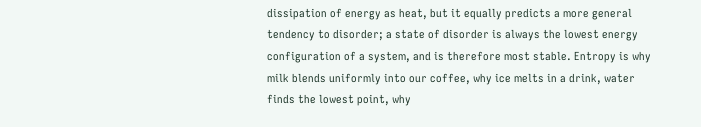dissipation of energy as heat, but it equally predicts a more general tendency to disorder; a state of disorder is always the lowest energy configuration of a system, and is therefore most stable. Entropy is why milk blends uniformly into our coffee, why ice melts in a drink, water finds the lowest point, why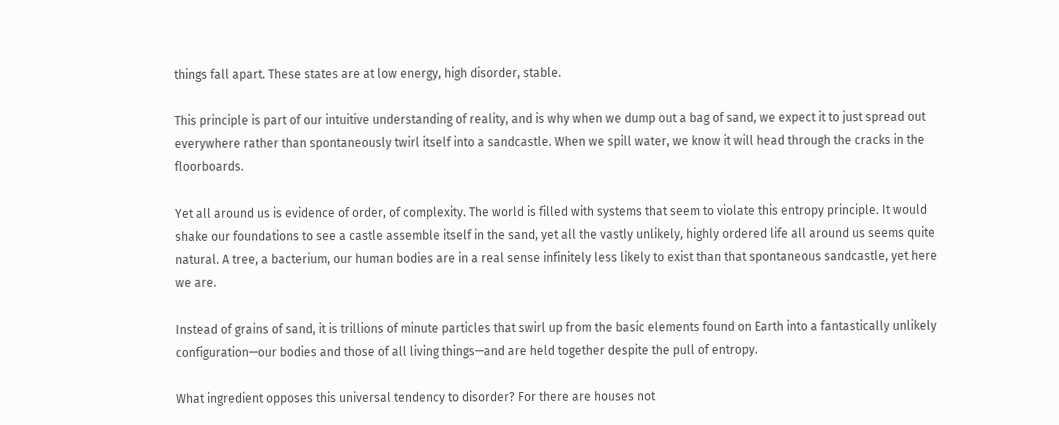things fall apart. These states are at low energy, high disorder, stable.

This principle is part of our intuitive understanding of reality, and is why when we dump out a bag of sand, we expect it to just spread out everywhere rather than spontaneously twirl itself into a sandcastle. When we spill water, we know it will head through the cracks in the floorboards.

Yet all around us is evidence of order, of complexity. The world is filled with systems that seem to violate this entropy principle. It would shake our foundations to see a castle assemble itself in the sand, yet all the vastly unlikely, highly ordered life all around us seems quite natural. A tree, a bacterium, our human bodies are in a real sense infinitely less likely to exist than that spontaneous sandcastle, yet here we are.

Instead of grains of sand, it is trillions of minute particles that swirl up from the basic elements found on Earth into a fantastically unlikely configuration—our bodies and those of all living things—and are held together despite the pull of entropy.

What ingredient opposes this universal tendency to disorder? For there are houses not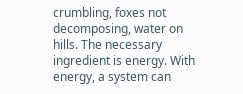crumbling, foxes not decomposing, water on hills. The necessary ingredient is energy. With energy, a system can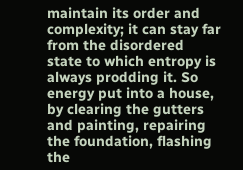maintain its order and complexity; it can stay far from the disordered state to which entropy is always prodding it. So energy put into a house, by clearing the gutters and painting, repairing the foundation, flashing the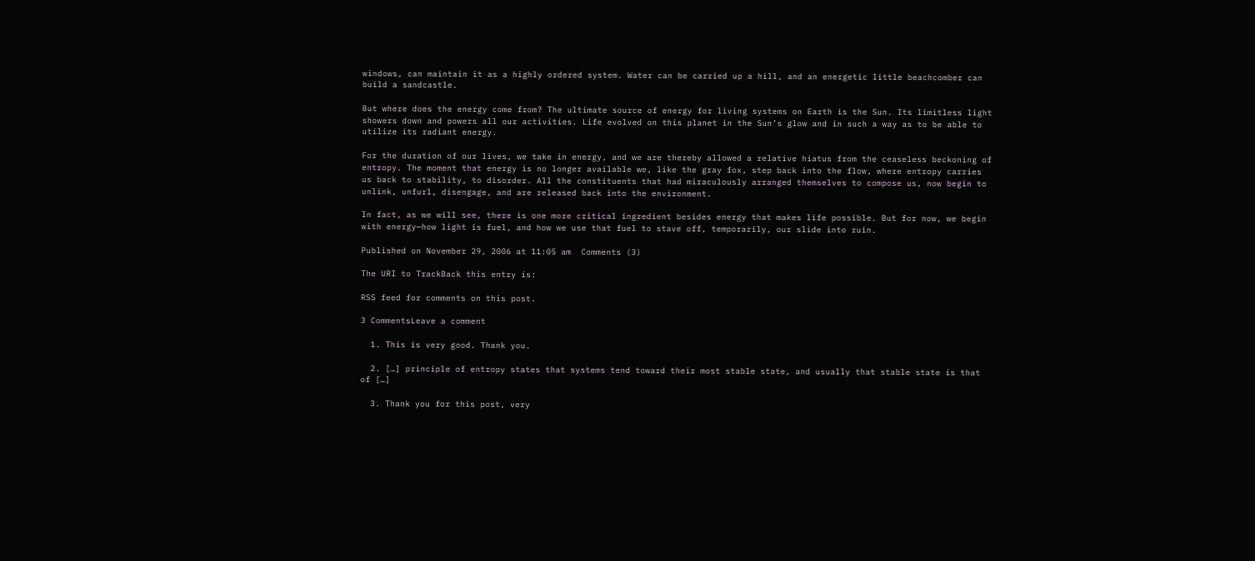windows, can maintain it as a highly ordered system. Water can be carried up a hill, and an energetic little beachcomber can build a sandcastle.

But where does the energy come from? The ultimate source of energy for living systems on Earth is the Sun. Its limitless light showers down and powers all our activities. Life evolved on this planet in the Sun’s glow and in such a way as to be able to utilize its radiant energy.

For the duration of our lives, we take in energy, and we are thereby allowed a relative hiatus from the ceaseless beckoning of entropy. The moment that energy is no longer available we, like the gray fox, step back into the flow, where entropy carries us back to stability, to disorder. All the constituents that had miraculously arranged themselves to compose us, now begin to unlink, unfurl, disengage, and are released back into the environment.

In fact, as we will see, there is one more critical ingredient besides energy that makes life possible. But for now, we begin with energy—how light is fuel, and how we use that fuel to stave off, temporarily, our slide into ruin.

Published on November 29, 2006 at 11:05 am  Comments (3)

The URI to TrackBack this entry is:

RSS feed for comments on this post.

3 CommentsLeave a comment

  1. This is very good. Thank you.

  2. […] principle of entropy states that systems tend toward their most stable state, and usually that stable state is that of […]

  3. Thank you for this post, very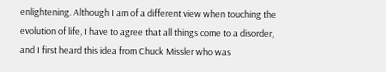enlightening. Although I am of a different view when touching the evolution of life, I have to agree that all things come to a disorder, and I first heard this idea from Chuck Missler who was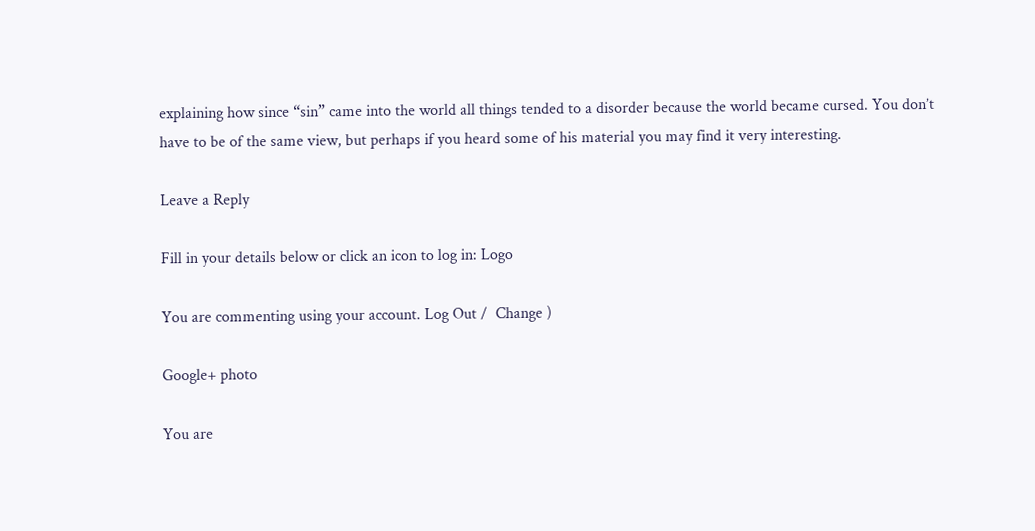explaining how since “sin” came into the world all things tended to a disorder because the world became cursed. You don’t have to be of the same view, but perhaps if you heard some of his material you may find it very interesting.

Leave a Reply

Fill in your details below or click an icon to log in: Logo

You are commenting using your account. Log Out /  Change )

Google+ photo

You are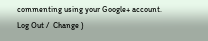commenting using your Google+ account. Log Out /  Change )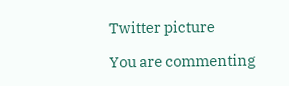Twitter picture

You are commenting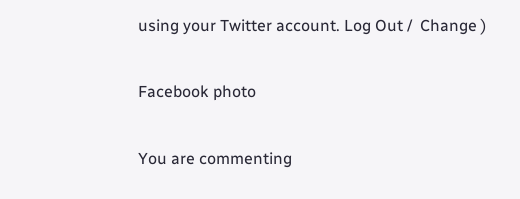using your Twitter account. Log Out /  Change )

Facebook photo

You are commenting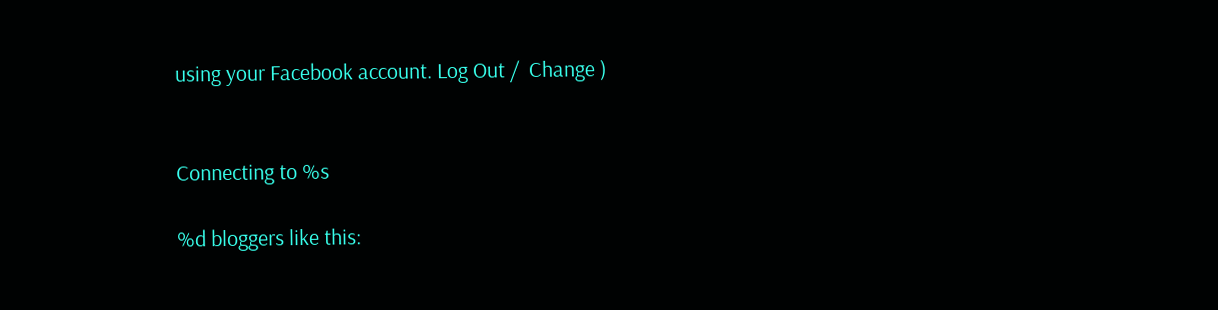using your Facebook account. Log Out /  Change )


Connecting to %s

%d bloggers like this: